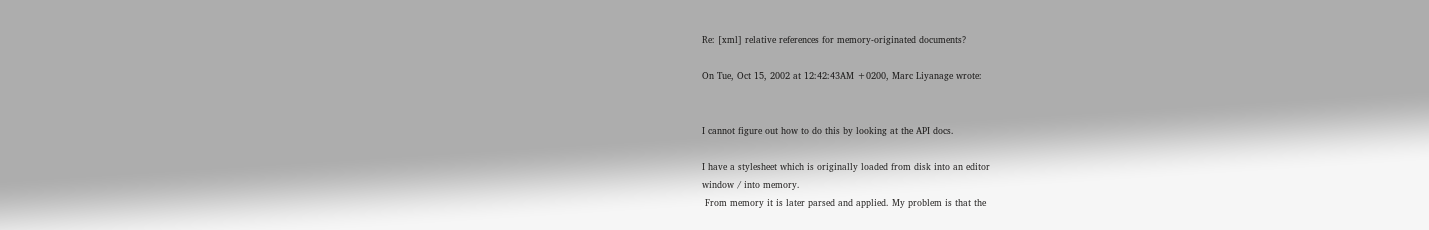Re: [xml] relative references for memory-originated documents?

On Tue, Oct 15, 2002 at 12:42:43AM +0200, Marc Liyanage wrote:


I cannot figure out how to do this by looking at the API docs.

I have a stylesheet which is originally loaded from disk into an editor
window / into memory.
 From memory it is later parsed and applied. My problem is that the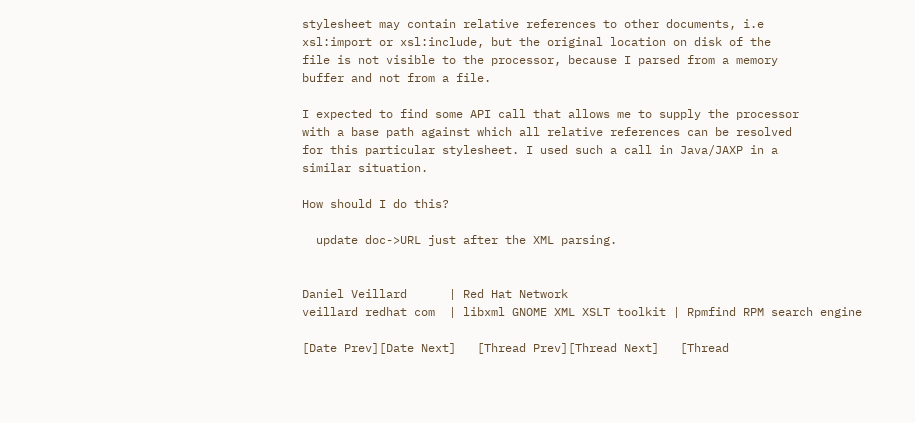stylesheet may contain relative references to other documents, i.e
xsl:import or xsl:include, but the original location on disk of the
file is not visible to the processor, because I parsed from a memory
buffer and not from a file.

I expected to find some API call that allows me to supply the processor
with a base path against which all relative references can be resolved
for this particular stylesheet. I used such a call in Java/JAXP in a
similar situation.

How should I do this?

  update doc->URL just after the XML parsing.


Daniel Veillard      | Red Hat Network
veillard redhat com  | libxml GNOME XML XSLT toolkit | Rpmfind RPM search engine

[Date Prev][Date Next]   [Thread Prev][Thread Next]   [Thread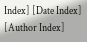Index] [Date Index] [Author Index]